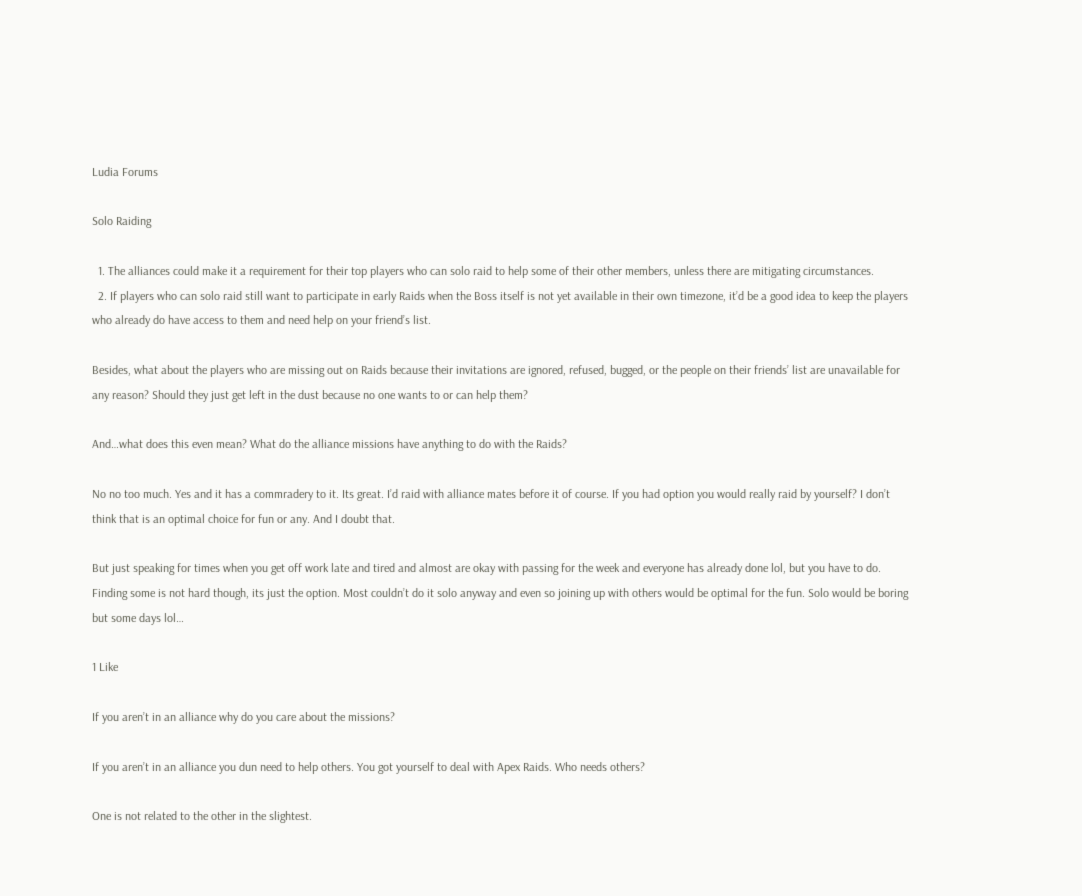Ludia Forums

Solo Raiding

  1. The alliances could make it a requirement for their top players who can solo raid to help some of their other members, unless there are mitigating circumstances.
  2. If players who can solo raid still want to participate in early Raids when the Boss itself is not yet available in their own timezone, it’d be a good idea to keep the players who already do have access to them and need help on your friend’s list.

Besides, what about the players who are missing out on Raids because their invitations are ignored, refused, bugged, or the people on their friends’ list are unavailable for any reason? Should they just get left in the dust because no one wants to or can help them?

And…what does this even mean? What do the alliance missions have anything to do with the Raids?

No no too much. Yes and it has a commradery to it. Its great. I’d raid with alliance mates before it of course. If you had option you would really raid by yourself? I don’t think that is an optimal choice for fun or any. And I doubt that.

But just speaking for times when you get off work late and tired and almost are okay with passing for the week and everyone has already done lol, but you have to do. Finding some is not hard though, its just the option. Most couldn’t do it solo anyway and even so joining up with others would be optimal for the fun. Solo would be boring but some days lol…

1 Like

If you aren’t in an alliance why do you care about the missions?

If you aren’t in an alliance you dun need to help others. You got yourself to deal with Apex Raids. Who needs others?

One is not related to the other in the slightest.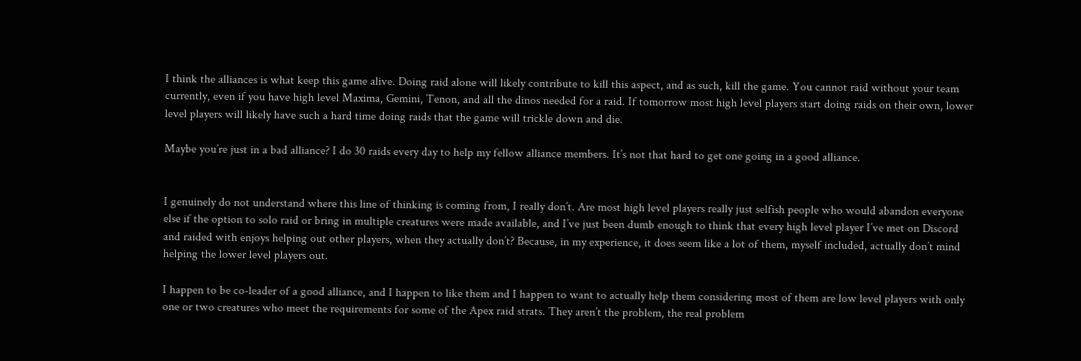I think the alliances is what keep this game alive. Doing raid alone will likely contribute to kill this aspect, and as such, kill the game. You cannot raid without your team currently, even if you have high level Maxima, Gemini, Tenon, and all the dinos needed for a raid. If tomorrow most high level players start doing raids on their own, lower level players will likely have such a hard time doing raids that the game will trickle down and die.

Maybe you’re just in a bad alliance? I do 30 raids every day to help my fellow alliance members. It’s not that hard to get one going in a good alliance.


I genuinely do not understand where this line of thinking is coming from, I really don’t. Are most high level players really just selfish people who would abandon everyone else if the option to solo raid or bring in multiple creatures were made available, and I’ve just been dumb enough to think that every high level player I’ve met on Discord and raided with enjoys helping out other players, when they actually don’t? Because, in my experience, it does seem like a lot of them, myself included, actually don’t mind helping the lower level players out.

I happen to be co-leader of a good alliance, and I happen to like them and I happen to want to actually help them considering most of them are low level players with only one or two creatures who meet the requirements for some of the Apex raid strats. They aren’t the problem, the real problem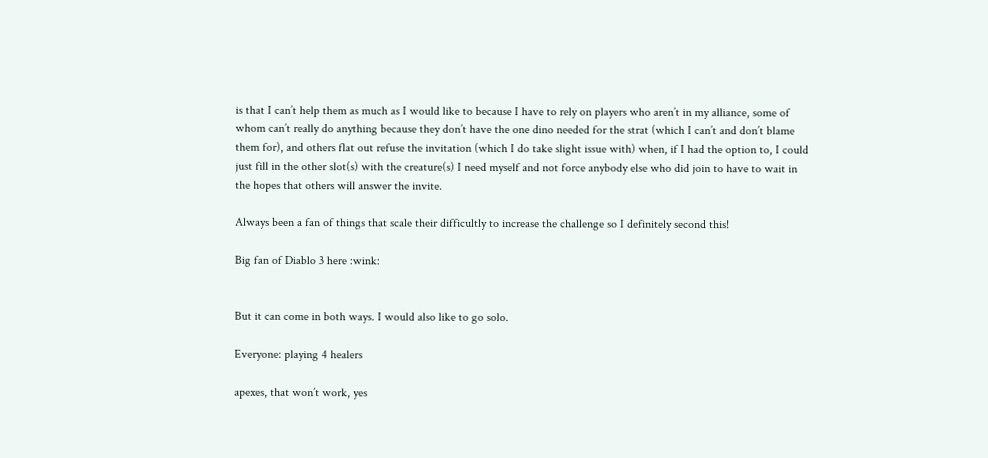is that I can’t help them as much as I would like to because I have to rely on players who aren’t in my alliance, some of whom can’t really do anything because they don’t have the one dino needed for the strat (which I can’t and don’t blame them for), and others flat out refuse the invitation (which I do take slight issue with) when, if I had the option to, I could just fill in the other slot(s) with the creature(s) I need myself and not force anybody else who did join to have to wait in the hopes that others will answer the invite.

Always been a fan of things that scale their difficultly to increase the challenge so I definitely second this!

Big fan of Diablo 3 here :wink:


But it can come in both ways. I would also like to go solo.

Everyone: playing 4 healers

apexes, that won’t work, yes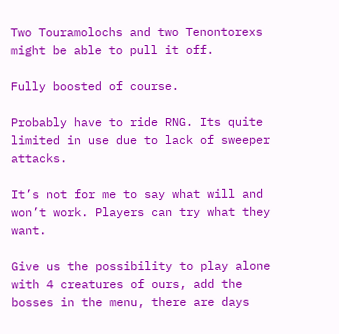Two Touramolochs and two Tenontorexs might be able to pull it off.

Fully boosted of course.

Probably have to ride RNG. Its quite limited in use due to lack of sweeper attacks.

It’s not for me to say what will and won’t work. Players can try what they want.

Give us the possibility to play alone with 4 creatures of ours, add the bosses in the menu, there are days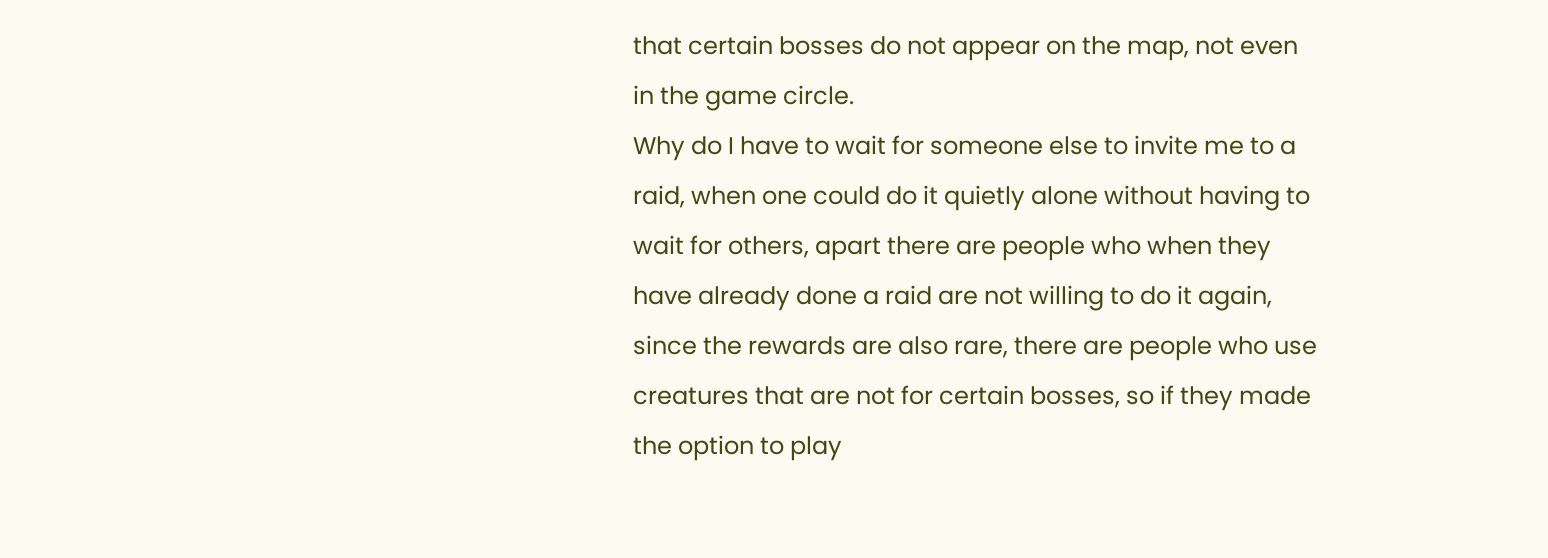that certain bosses do not appear on the map, not even in the game circle.
Why do I have to wait for someone else to invite me to a raid, when one could do it quietly alone without having to wait for others, apart there are people who when they have already done a raid are not willing to do it again, since the rewards are also rare, there are people who use creatures that are not for certain bosses, so if they made the option to play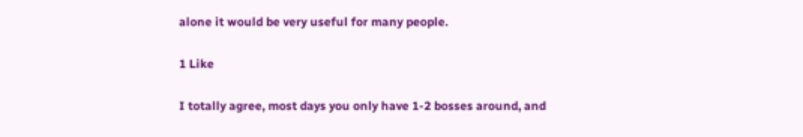alone it would be very useful for many people.

1 Like

I totally agree, most days you only have 1-2 bosses around, and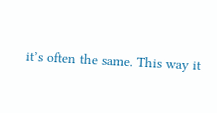it’s often the same. This way it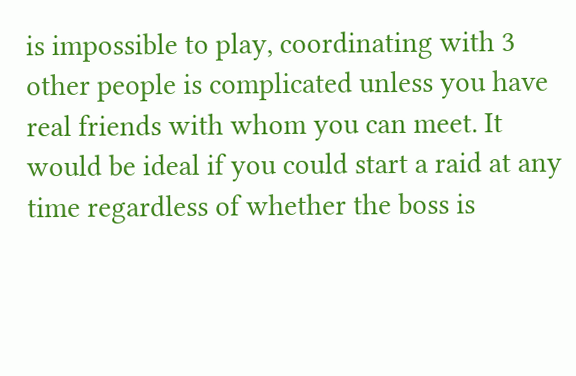is impossible to play, coordinating with 3 other people is complicated unless you have real friends with whom you can meet. It would be ideal if you could start a raid at any time regardless of whether the boss is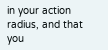in your action radius, and that you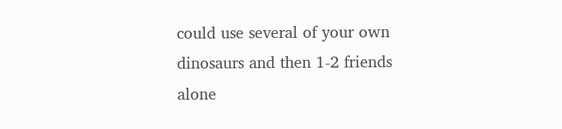could use several of your own dinosaurs and then 1-2 friends alone